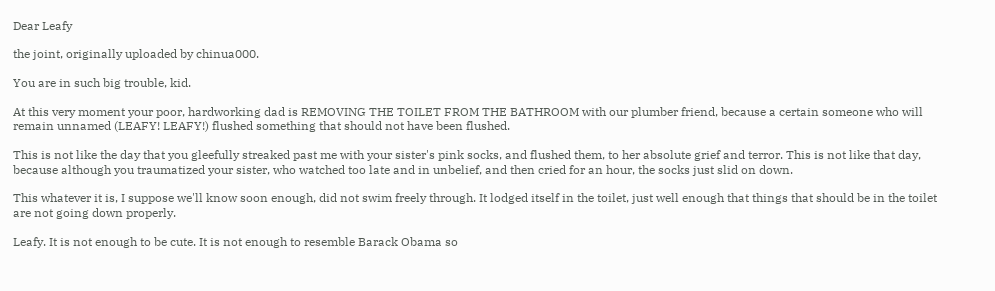Dear Leafy

the joint, originally uploaded by chinua000.

You are in such big trouble, kid.

At this very moment your poor, hardworking dad is REMOVING THE TOILET FROM THE BATHROOM with our plumber friend, because a certain someone who will remain unnamed (LEAFY! LEAFY!) flushed something that should not have been flushed.

This is not like the day that you gleefully streaked past me with your sister's pink socks, and flushed them, to her absolute grief and terror. This is not like that day, because although you traumatized your sister, who watched too late and in unbelief, and then cried for an hour, the socks just slid on down.

This whatever it is, I suppose we'll know soon enough, did not swim freely through. It lodged itself in the toilet, just well enough that things that should be in the toilet are not going down properly.

Leafy. It is not enough to be cute. It is not enough to resemble Barack Obama so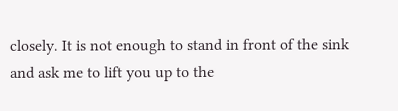closely. It is not enough to stand in front of the sink and ask me to lift you up to the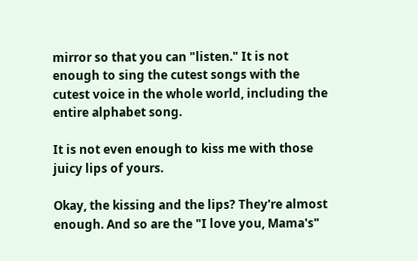mirror so that you can "listen." It is not enough to sing the cutest songs with the cutest voice in the whole world, including the entire alphabet song.

It is not even enough to kiss me with those juicy lips of yours.

Okay, the kissing and the lips? They're almost enough. And so are the "I love you, Mama's"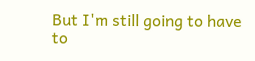But I'm still going to have to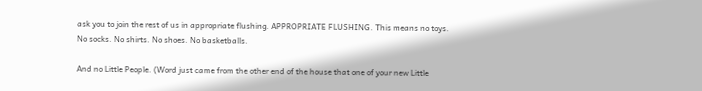ask you to join the rest of us in appropriate flushing. APPROPRIATE FLUSHING. This means no toys. No socks. No shirts. No shoes. No basketballs.

And no Little People. (Word just came from the other end of the house that one of your new Little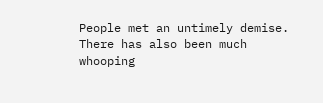People met an untimely demise. There has also been much whooping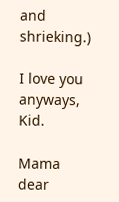and shrieking.)

I love you anyways, Kid.

Mama dear